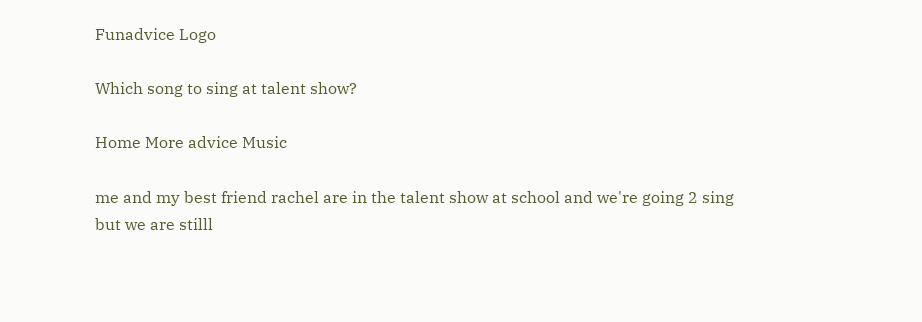Funadvice Logo

Which song to sing at talent show?

Home More advice Music

me and my best friend rachel are in the talent show at school and we're going 2 sing but we are stilll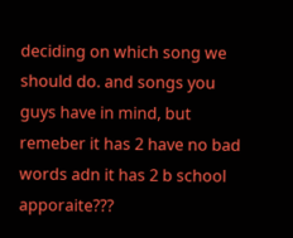deciding on which song we should do. and songs you guys have in mind, but remeber it has 2 have no bad words adn it has 2 b school apporaite???